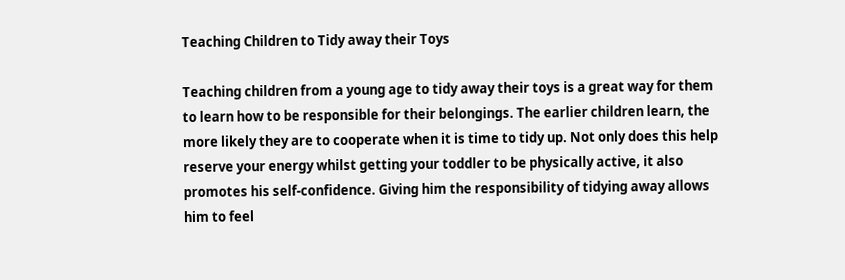Teaching Children to Tidy away their Toys

Teaching children from a young age to tidy away their toys is a great way for them to learn how to be responsible for their belongings. The earlier children learn, the more likely they are to cooperate when it is time to tidy up. Not only does this help reserve your energy whilst getting your toddler to be physically active, it also promotes his self-confidence. Giving him the responsibility of tidying away allows him to feel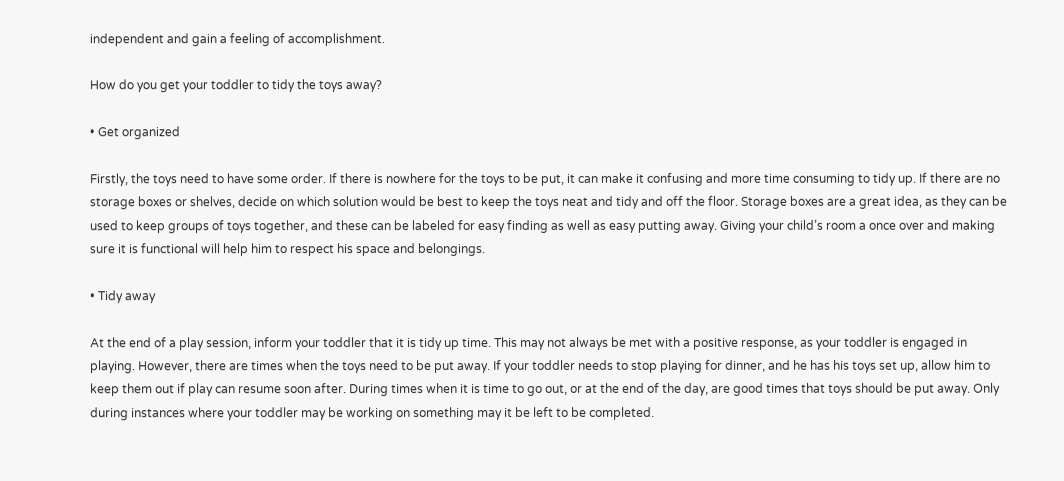independent and gain a feeling of accomplishment.

How do you get your toddler to tidy the toys away?

• Get organized

Firstly, the toys need to have some order. If there is nowhere for the toys to be put, it can make it confusing and more time consuming to tidy up. If there are no storage boxes or shelves, decide on which solution would be best to keep the toys neat and tidy and off the floor. Storage boxes are a great idea, as they can be used to keep groups of toys together, and these can be labeled for easy finding as well as easy putting away. Giving your child’s room a once over and making sure it is functional will help him to respect his space and belongings.

• Tidy away

At the end of a play session, inform your toddler that it is tidy up time. This may not always be met with a positive response, as your toddler is engaged in playing. However, there are times when the toys need to be put away. If your toddler needs to stop playing for dinner, and he has his toys set up, allow him to keep them out if play can resume soon after. During times when it is time to go out, or at the end of the day, are good times that toys should be put away. Only during instances where your toddler may be working on something may it be left to be completed.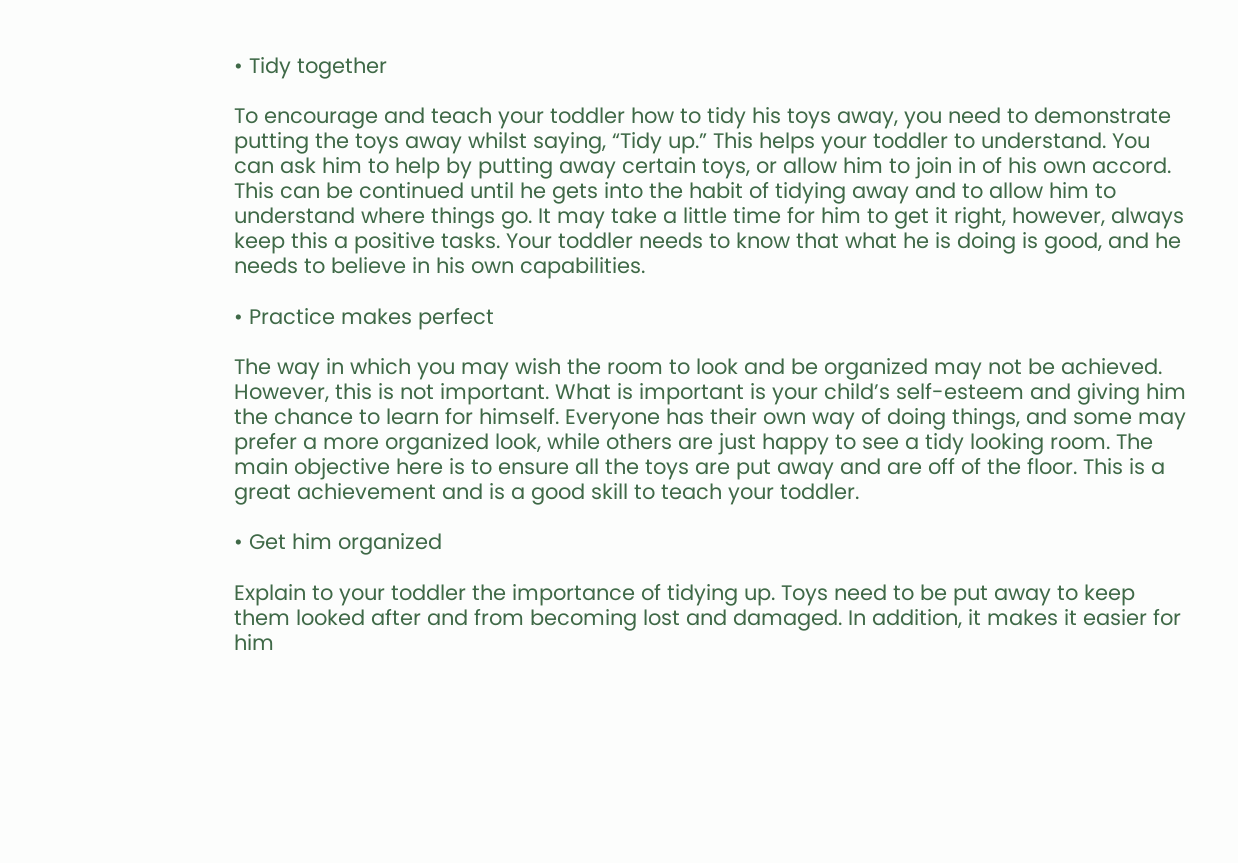• Tidy together

To encourage and teach your toddler how to tidy his toys away, you need to demonstrate putting the toys away whilst saying, “Tidy up.” This helps your toddler to understand. You can ask him to help by putting away certain toys, or allow him to join in of his own accord. This can be continued until he gets into the habit of tidying away and to allow him to understand where things go. It may take a little time for him to get it right, however, always keep this a positive tasks. Your toddler needs to know that what he is doing is good, and he needs to believe in his own capabilities.

• Practice makes perfect

The way in which you may wish the room to look and be organized may not be achieved. However, this is not important. What is important is your child’s self-esteem and giving him the chance to learn for himself. Everyone has their own way of doing things, and some may prefer a more organized look, while others are just happy to see a tidy looking room. The main objective here is to ensure all the toys are put away and are off of the floor. This is a great achievement and is a good skill to teach your toddler.

• Get him organized

Explain to your toddler the importance of tidying up. Toys need to be put away to keep them looked after and from becoming lost and damaged. In addition, it makes it easier for him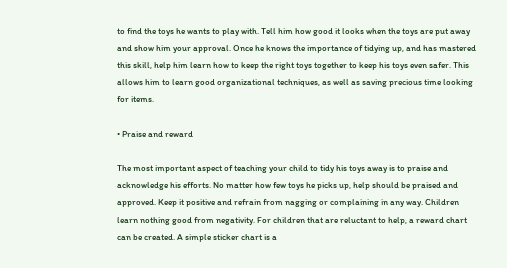to find the toys he wants to play with. Tell him how good it looks when the toys are put away and show him your approval. Once he knows the importance of tidying up, and has mastered this skill, help him learn how to keep the right toys together to keep his toys even safer. This allows him to learn good organizational techniques, as well as saving precious time looking for items.

• Praise and reward

The most important aspect of teaching your child to tidy his toys away is to praise and acknowledge his efforts. No matter how few toys he picks up, help should be praised and approved. Keep it positive and refrain from nagging or complaining in any way. Children learn nothing good from negativity. For children that are reluctant to help, a reward chart can be created. A simple sticker chart is a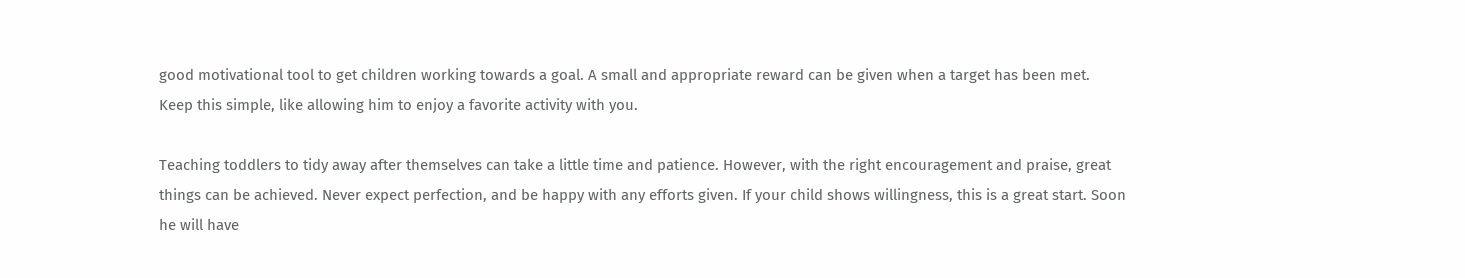good motivational tool to get children working towards a goal. A small and appropriate reward can be given when a target has been met. Keep this simple, like allowing him to enjoy a favorite activity with you.

Teaching toddlers to tidy away after themselves can take a little time and patience. However, with the right encouragement and praise, great things can be achieved. Never expect perfection, and be happy with any efforts given. If your child shows willingness, this is a great start. Soon he will have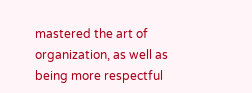mastered the art of organization, as well as being more respectful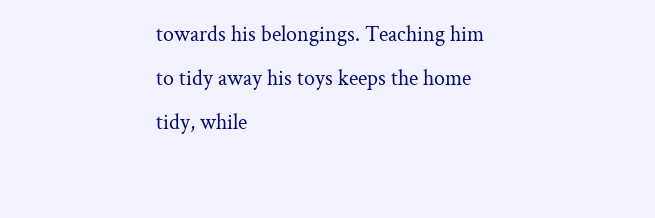towards his belongings. Teaching him to tidy away his toys keeps the home tidy, while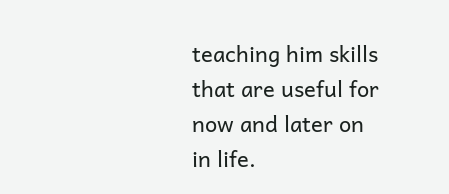teaching him skills that are useful for now and later on in life.